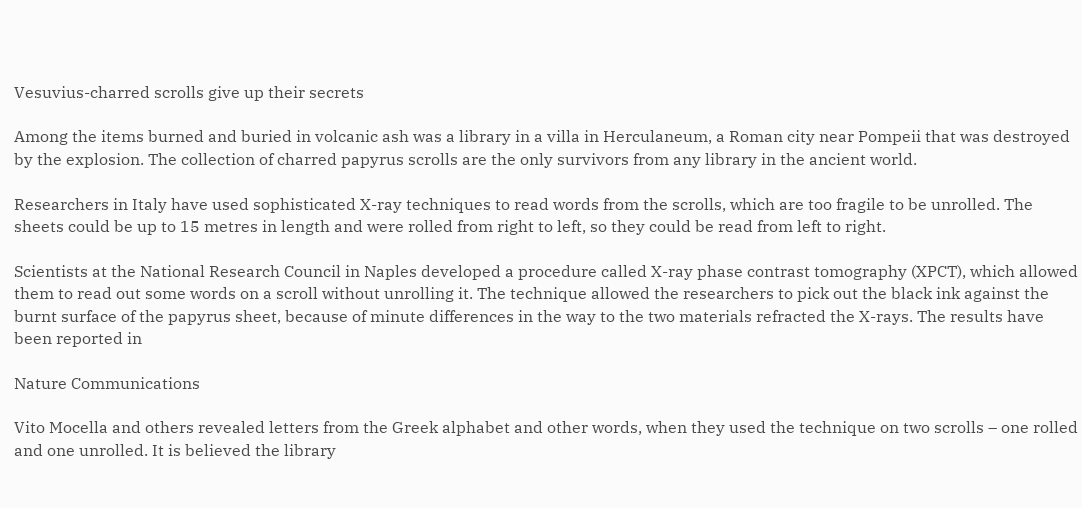Vesuvius-charred scrolls give up their secrets

Among the items burned and buried in volcanic ash was a library in a villa in Herculaneum, a Roman city near Pompeii that was destroyed by the explosion. The collection of charred papyrus scrolls are the only survivors from any library in the ancient world.

Researchers in Italy have used sophisticated X-ray techniques to read words from the scrolls, which are too fragile to be unrolled. The sheets could be up to 15 metres in length and were rolled from right to left, so they could be read from left to right.

Scientists at the National Research Council in Naples developed a procedure called X-ray phase contrast tomography (XPCT), which allowed them to read out some words on a scroll without unrolling it. The technique allowed the researchers to pick out the black ink against the burnt surface of the papyrus sheet, because of minute differences in the way to the two materials refracted the X-rays. The results have been reported in

Nature Communications

Vito Mocella and others revealed letters from the Greek alphabet and other words, when they used the technique on two scrolls – one rolled and one unrolled. It is believed the library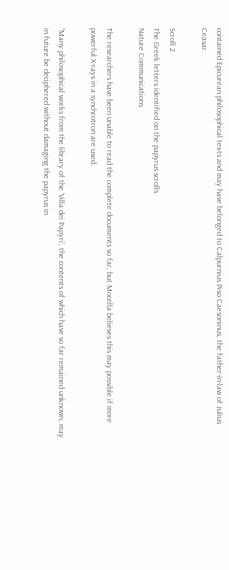contained Epicurean philosophical texts and may have belonged to Calpurnius Piso Caesoninus, the father-in-law of Julius Ceasar.

Scroll 2
The Greek letters identified on the papyrus scrolls
Nature Communications

The researchers have been unable to read the complete documents so far, but Mocella believes this may possible if more powerful X-rays in a synchrotron are used.

“Many philosophical works from the library of the ‘Villa dei Papyri’, the contents of which have so far remained unknown, may in future be deciphered without damaging the papyrus in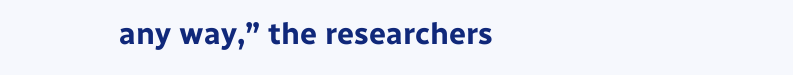any way,” the researchers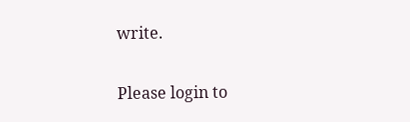write.

Please login to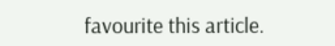favourite this article.